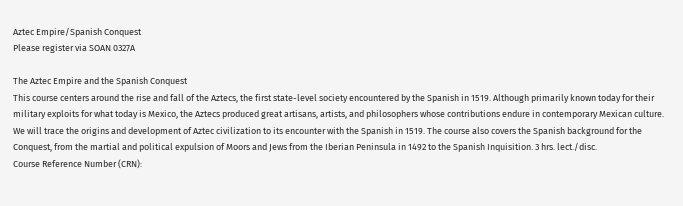Aztec Empire/Spanish Conquest
Please register via SOAN 0327A

The Aztec Empire and the Spanish Conquest
This course centers around the rise and fall of the Aztecs, the first state-level society encountered by the Spanish in 1519. Although primarily known today for their military exploits for what today is Mexico, the Aztecs produced great artisans, artists, and philosophers whose contributions endure in contemporary Mexican culture. We will trace the origins and development of Aztec civilization to its encounter with the Spanish in 1519. The course also covers the Spanish background for the Conquest, from the martial and political expulsion of Moors and Jews from the Iberian Peninsula in 1492 to the Spanish Inquisition. 3 hrs. lect./disc.
Course Reference Number (CRN):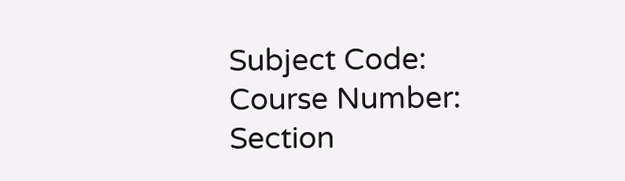Subject Code:
Course Number:
Section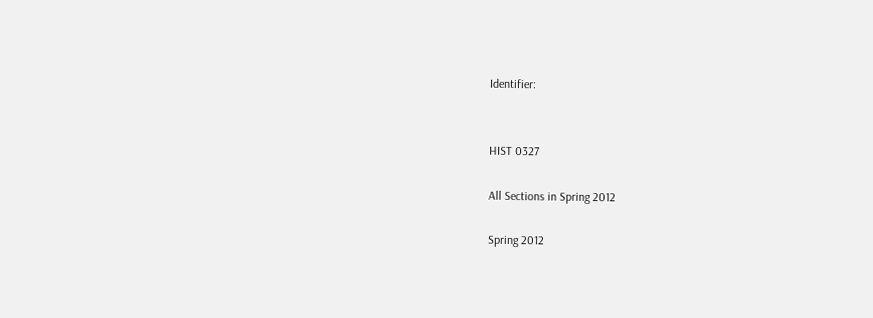Identifier:


HIST 0327

All Sections in Spring 2012

Spring 2012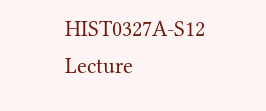HIST0327A-S12 Lecture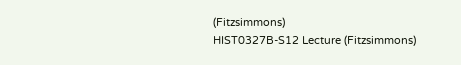(Fitzsimmons)
HIST0327B-S12 Lecture (Fitzsimmons)